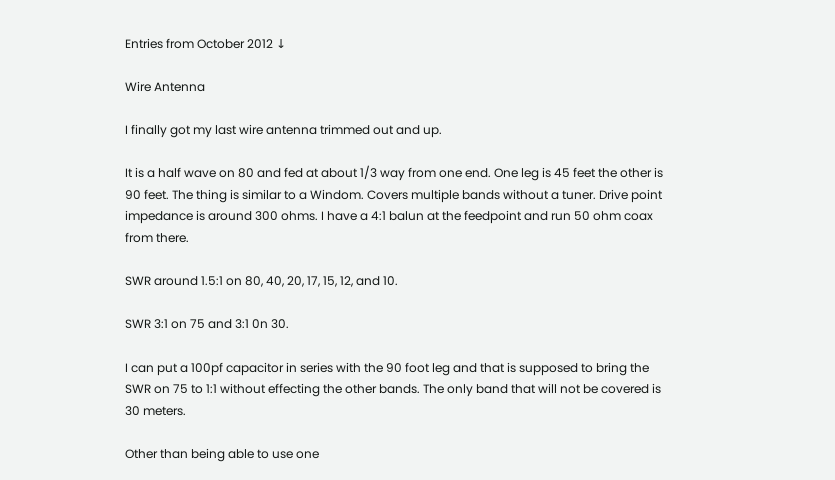Entries from October 2012 ↓

Wire Antenna

I finally got my last wire antenna trimmed out and up.

It is a half wave on 80 and fed at about 1/3 way from one end. One leg is 45 feet the other is 90 feet. The thing is similar to a Windom. Covers multiple bands without a tuner. Drive point impedance is around 300 ohms. I have a 4:1 balun at the feedpoint and run 50 ohm coax from there.

SWR around 1.5:1 on 80, 40, 20, 17, 15, 12, and 10.

SWR 3:1 on 75 and 3:1 0n 30.

I can put a 100pf capacitor in series with the 90 foot leg and that is supposed to bring the SWR on 75 to 1:1 without effecting the other bands. The only band that will not be covered is 30 meters.

Other than being able to use one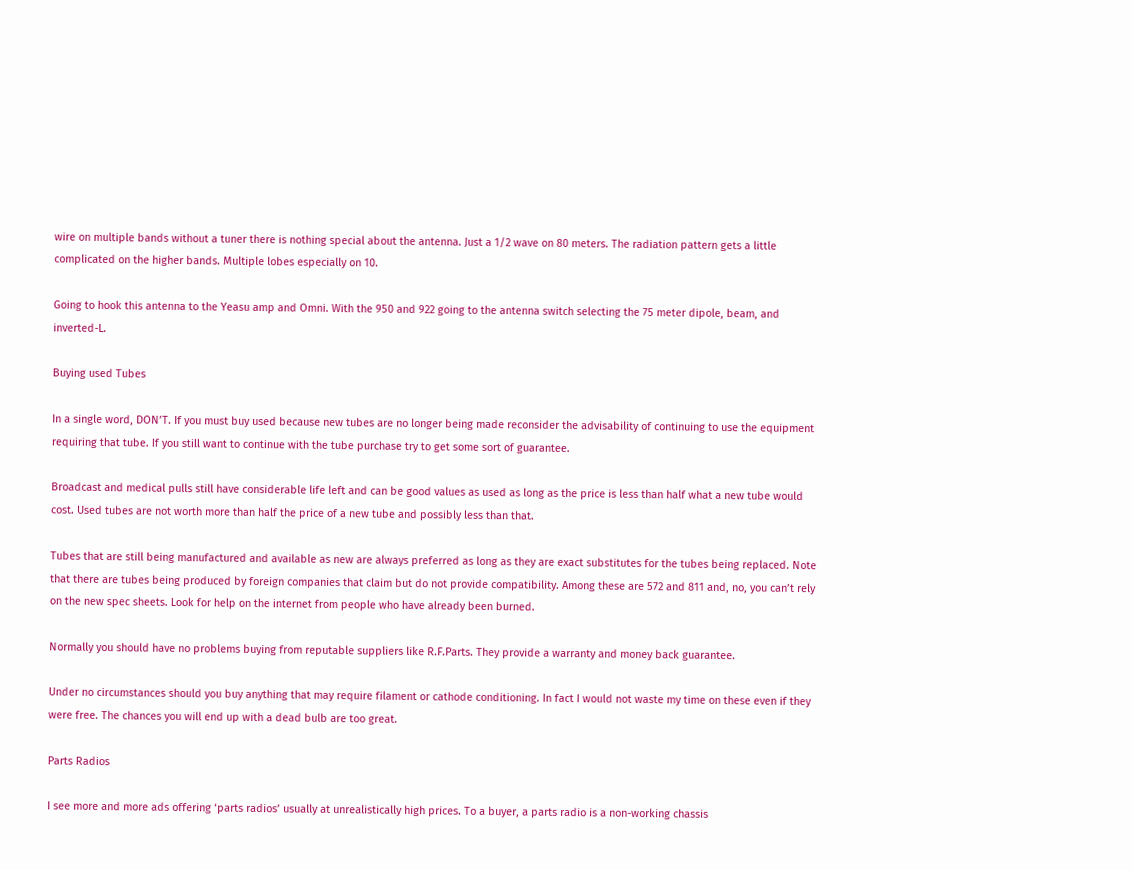wire on multiple bands without a tuner there is nothing special about the antenna. Just a 1/2 wave on 80 meters. The radiation pattern gets a little complicated on the higher bands. Multiple lobes especially on 10.

Going to hook this antenna to the Yeasu amp and Omni. With the 950 and 922 going to the antenna switch selecting the 75 meter dipole, beam, and inverted-L.

Buying used Tubes

In a single word, DON’T. If you must buy used because new tubes are no longer being made reconsider the advisability of continuing to use the equipment requiring that tube. If you still want to continue with the tube purchase try to get some sort of guarantee.

Broadcast and medical pulls still have considerable life left and can be good values as used as long as the price is less than half what a new tube would cost. Used tubes are not worth more than half the price of a new tube and possibly less than that.

Tubes that are still being manufactured and available as new are always preferred as long as they are exact substitutes for the tubes being replaced. Note that there are tubes being produced by foreign companies that claim but do not provide compatibility. Among these are 572 and 811 and, no, you can’t rely on the new spec sheets. Look for help on the internet from people who have already been burned.

Normally you should have no problems buying from reputable suppliers like R.F.Parts. They provide a warranty and money back guarantee.

Under no circumstances should you buy anything that may require filament or cathode conditioning. In fact I would not waste my time on these even if they were free. The chances you will end up with a dead bulb are too great.

Parts Radios

I see more and more ads offering ‘parts radios’ usually at unrealistically high prices. To a buyer, a parts radio is a non-working chassis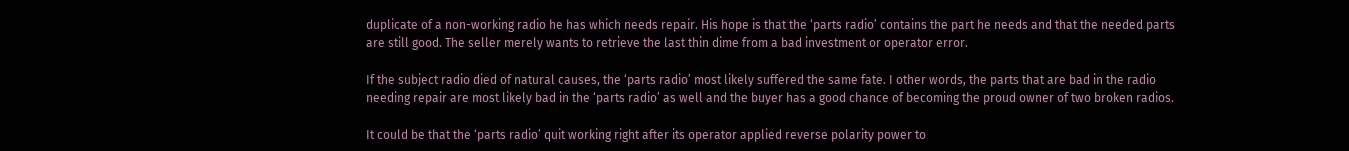duplicate of a non-working radio he has which needs repair. His hope is that the ‘parts radio’ contains the part he needs and that the needed parts are still good. The seller merely wants to retrieve the last thin dime from a bad investment or operator error.

If the subject radio died of natural causes, the ‘parts radio’ most likely suffered the same fate. I other words, the parts that are bad in the radio needing repair are most likely bad in the ‘parts radio’ as well and the buyer has a good chance of becoming the proud owner of two broken radios.

It could be that the ‘parts radio’ quit working right after its operator applied reverse polarity power to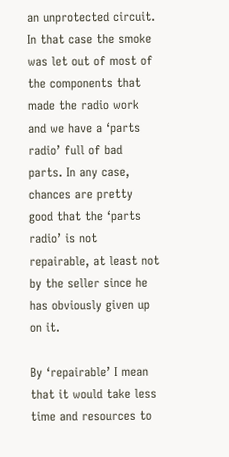an unprotected circuit. In that case the smoke was let out of most of the components that made the radio work and we have a ‘parts radio’ full of bad parts. In any case, chances are pretty good that the ‘parts radio’ is not repairable, at least not by the seller since he has obviously given up on it.

By ‘repairable’ I mean that it would take less time and resources to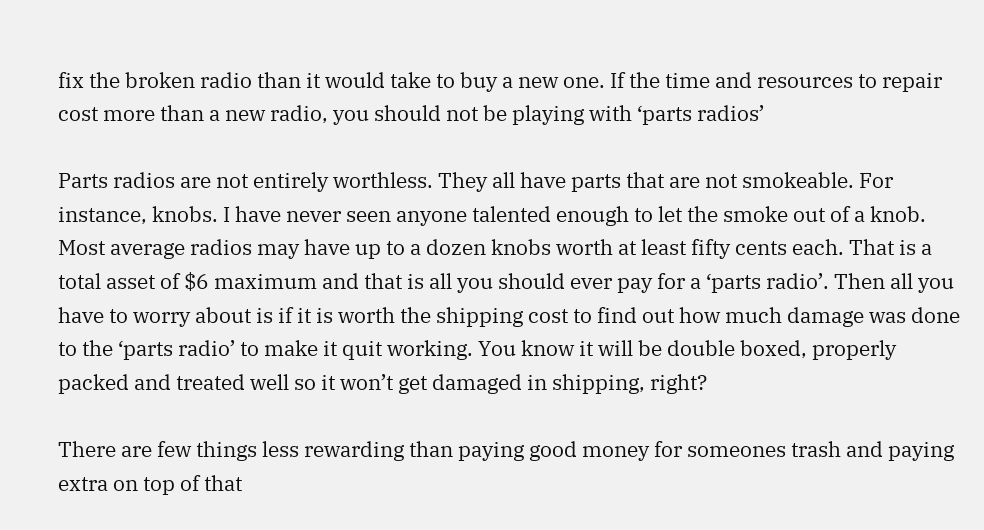fix the broken radio than it would take to buy a new one. If the time and resources to repair cost more than a new radio, you should not be playing with ‘parts radios’

Parts radios are not entirely worthless. They all have parts that are not smokeable. For instance, knobs. I have never seen anyone talented enough to let the smoke out of a knob. Most average radios may have up to a dozen knobs worth at least fifty cents each. That is a total asset of $6 maximum and that is all you should ever pay for a ‘parts radio’. Then all you have to worry about is if it is worth the shipping cost to find out how much damage was done to the ‘parts radio’ to make it quit working. You know it will be double boxed, properly packed and treated well so it won’t get damaged in shipping, right?

There are few things less rewarding than paying good money for someones trash and paying extra on top of that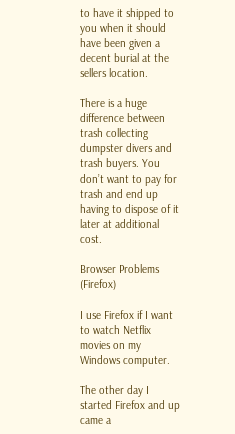to have it shipped to you when it should have been given a decent burial at the sellers location.

There is a huge difference between trash collecting dumpster divers and trash buyers. You don’t want to pay for trash and end up having to dispose of it later at additional cost.

Browser Problems (Firefox)

I use Firefox if I want to watch Netflix movies on my Windows computer.

The other day I started Firefox and up came a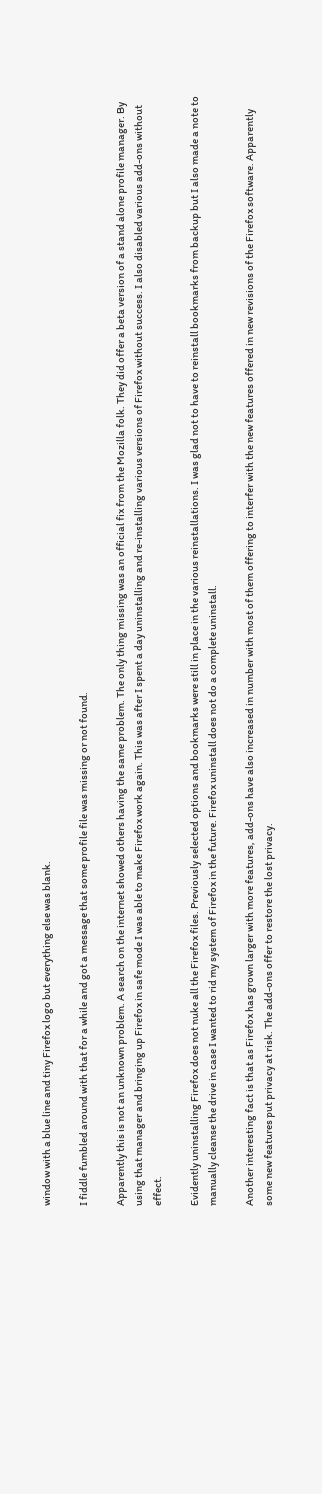window with a blue line and tiny Firefox logo but everything else was blank.

I fiddle fumbled around with that for a while and got a message that some profile file was missing or not found.

Apparently this is not an unknown problem. A search on the internet showed others having the same problem. The only thing missing was an official fix from the Mozilla folk. They did offer a beta version of a stand alone profile manager. By using that manager and bringing up Firefox in safe mode I was able to make Firefox work again. This was after I spent a day uninstalling and re-installing various versions of Firefox without success. I also disabled various add-ons without effect.

Evidently uninstalling Firefox does not nuke all the Firefox files. Previously selected options and bookmarks were still in place in the various reinstallations. I was glad not to have to reinstall bookmarks from backup but I also made a note to manually cleanse the drive in case I wanted to rid my system of Firefox in the future. Firefox uninstall does not do a complete uninstall.

Another interesting fact is that as Firefox has grown larger with more features, add-ons have also increased in number with most of them offering to interfer with the new features offered in new revisions of the Firefox software. Apparently some new features put privacy at risk. The add-ons offer to restore the lost privacy.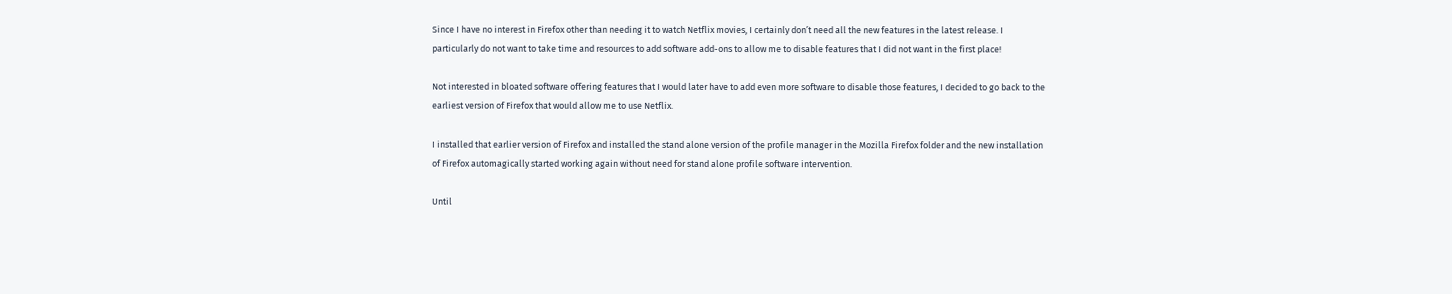Since I have no interest in Firefox other than needing it to watch Netflix movies, I certainly don’t need all the new features in the latest release. I particularly do not want to take time and resources to add software add-ons to allow me to disable features that I did not want in the first place!

Not interested in bloated software offering features that I would later have to add even more software to disable those features, I decided to go back to the earliest version of Firefox that would allow me to use Netflix.

I installed that earlier version of Firefox and installed the stand alone version of the profile manager in the Mozilla Firefox folder and the new installation of Firefox automagically started working again without need for stand alone profile software intervention.

Until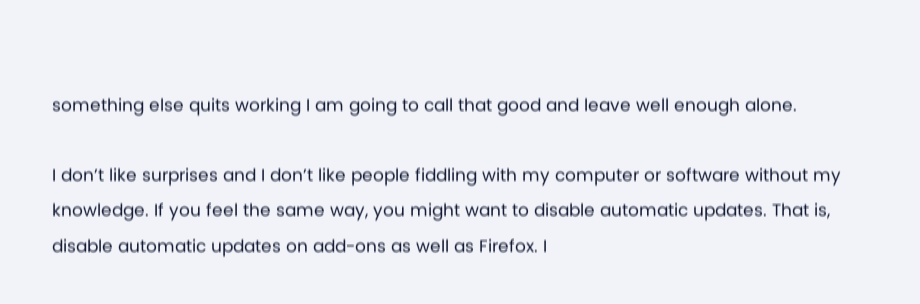something else quits working I am going to call that good and leave well enough alone.

I don’t like surprises and I don’t like people fiddling with my computer or software without my knowledge. If you feel the same way, you might want to disable automatic updates. That is, disable automatic updates on add-ons as well as Firefox. I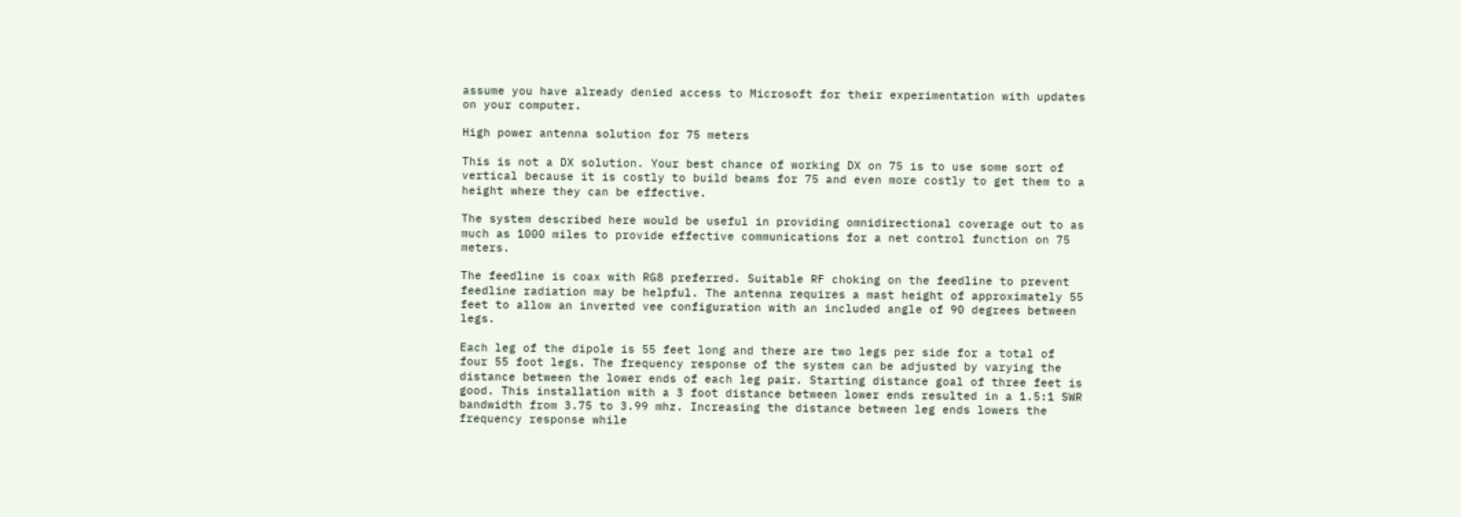assume you have already denied access to Microsoft for their experimentation with updates on your computer.

High power antenna solution for 75 meters

This is not a DX solution. Your best chance of working DX on 75 is to use some sort of vertical because it is costly to build beams for 75 and even more costly to get them to a height where they can be effective.

The system described here would be useful in providing omnidirectional coverage out to as much as 1000 miles to provide effective communications for a net control function on 75 meters.

The feedline is coax with RG8 preferred. Suitable RF choking on the feedline to prevent feedline radiation may be helpful. The antenna requires a mast height of approximately 55 feet to allow an inverted vee configuration with an included angle of 90 degrees between legs.

Each leg of the dipole is 55 feet long and there are two legs per side for a total of four 55 foot legs. The frequency response of the system can be adjusted by varying the distance between the lower ends of each leg pair. Starting distance goal of three feet is good. This installation with a 3 foot distance between lower ends resulted in a 1.5:1 SWR bandwidth from 3.75 to 3.99 mhz. Increasing the distance between leg ends lowers the frequency response while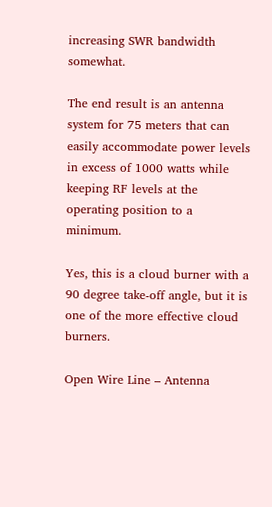increasing SWR bandwidth somewhat.

The end result is an antenna system for 75 meters that can easily accommodate power levels in excess of 1000 watts while keeping RF levels at the operating position to a minimum.

Yes, this is a cloud burner with a 90 degree take-off angle, but it is one of the more effective cloud burners.

Open Wire Line – Antenna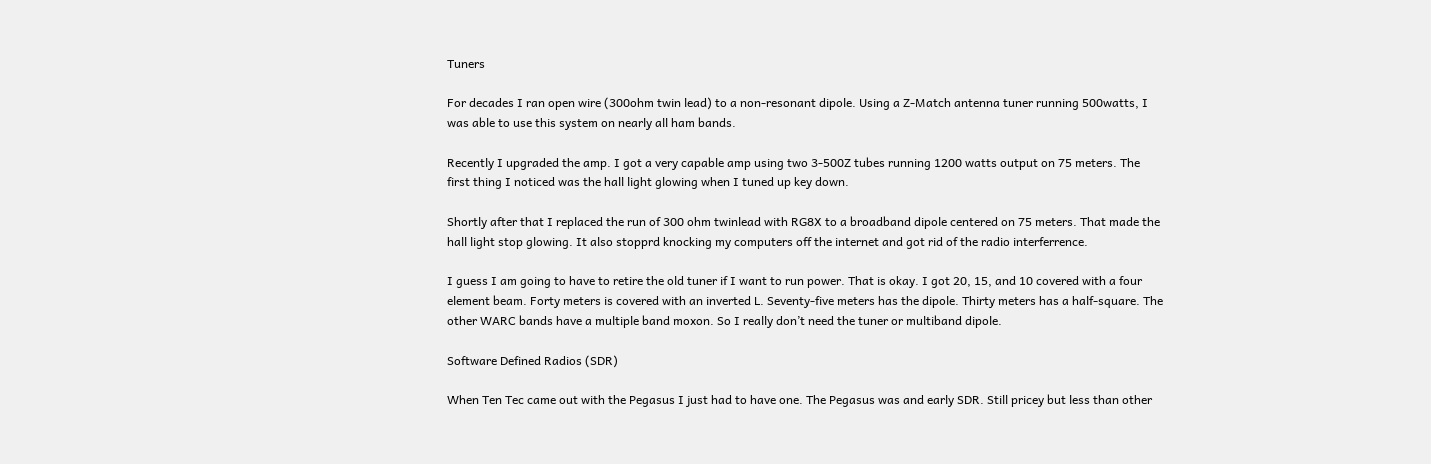Tuners

For decades I ran open wire (300ohm twin lead) to a non-resonant dipole. Using a Z-Match antenna tuner running 500watts, I was able to use this system on nearly all ham bands.

Recently I upgraded the amp. I got a very capable amp using two 3-500Z tubes running 1200 watts output on 75 meters. The first thing I noticed was the hall light glowing when I tuned up key down.

Shortly after that I replaced the run of 300 ohm twinlead with RG8X to a broadband dipole centered on 75 meters. That made the hall light stop glowing. It also stopprd knocking my computers off the internet and got rid of the radio interferrence.

I guess I am going to have to retire the old tuner if I want to run power. That is okay. I got 20, 15, and 10 covered with a four element beam. Forty meters is covered with an inverted L. Seventy-five meters has the dipole. Thirty meters has a half-square. The other WARC bands have a multiple band moxon. So I really don’t need the tuner or multiband dipole.

Software Defined Radios (SDR)

When Ten Tec came out with the Pegasus I just had to have one. The Pegasus was and early SDR. Still pricey but less than other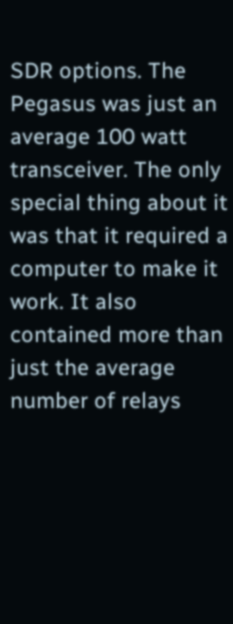SDR options. The Pegasus was just an average 100 watt transceiver. The only special thing about it was that it required a computer to make it work. It also contained more than just the average number of relays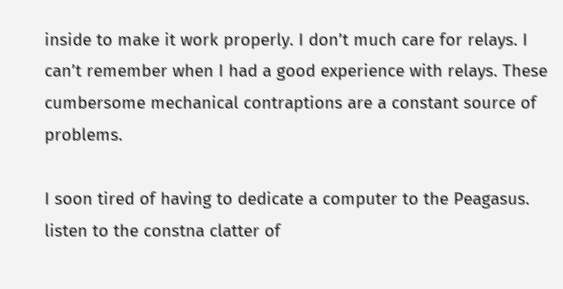inside to make it work properly. I don’t much care for relays. I can’t remember when I had a good experience with relays. These cumbersome mechanical contraptions are a constant source of problems.

I soon tired of having to dedicate a computer to the Peagasus. listen to the constna clatter of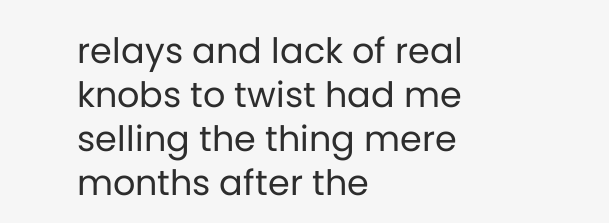relays and lack of real knobs to twist had me selling the thing mere months after the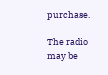purchase.

The radio may be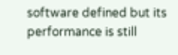software defined but its performance is still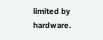limited by hardware.